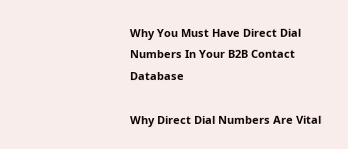Why You Must Have Direct Dial Numbers In Your B2B Contact Database

Why Direct Dial Numbers Are Vital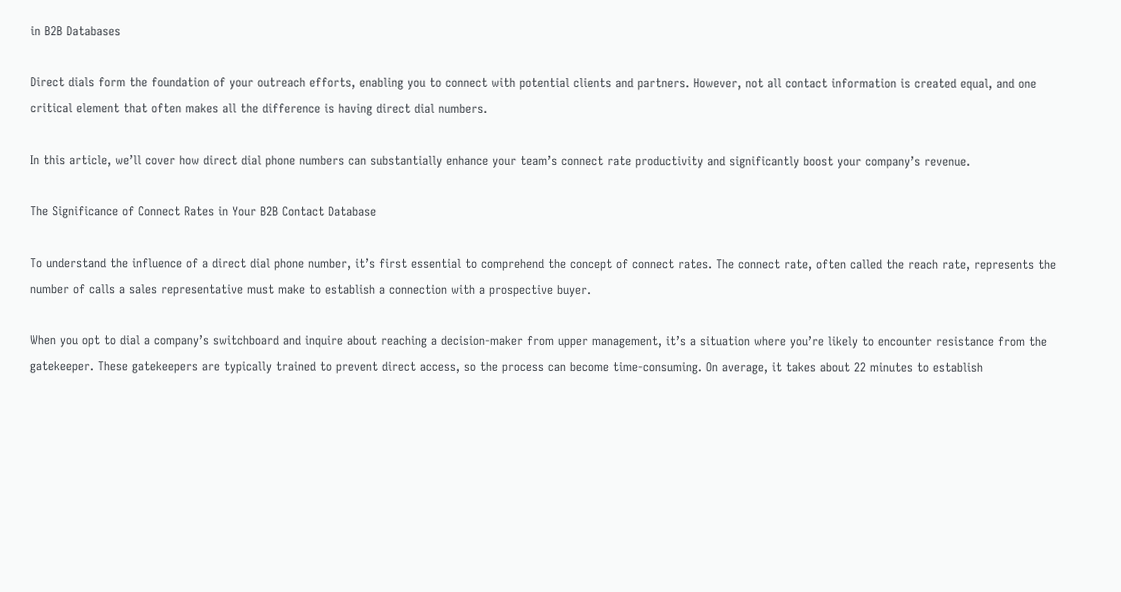in B2B Databases

Direct dials form the foundation of your outreach efforts, enabling you to connect with potential clients and partners. However, not all contact information is created equal, and one critical element that often makes all the difference is having direct dial numbers.

In this article, we’ll cover how direct dial phone numbers can substantially enhance your team’s connect rate productivity and significantly boost your company’s revenue.

The Significance of Connect Rates in Your B2B Contact Database

To understand the influence of a direct dial phone number, it’s first essential to comprehend the concept of connect rates. The connect rate, often called the reach rate, represents the number of calls a sales representative must make to establish a connection with a prospective buyer.

When you opt to dial a company’s switchboard and inquire about reaching a decision-maker from upper management, it’s a situation where you’re likely to encounter resistance from the gatekeeper. These gatekeepers are typically trained to prevent direct access, so the process can become time-consuming. On average, it takes about 22 minutes to establish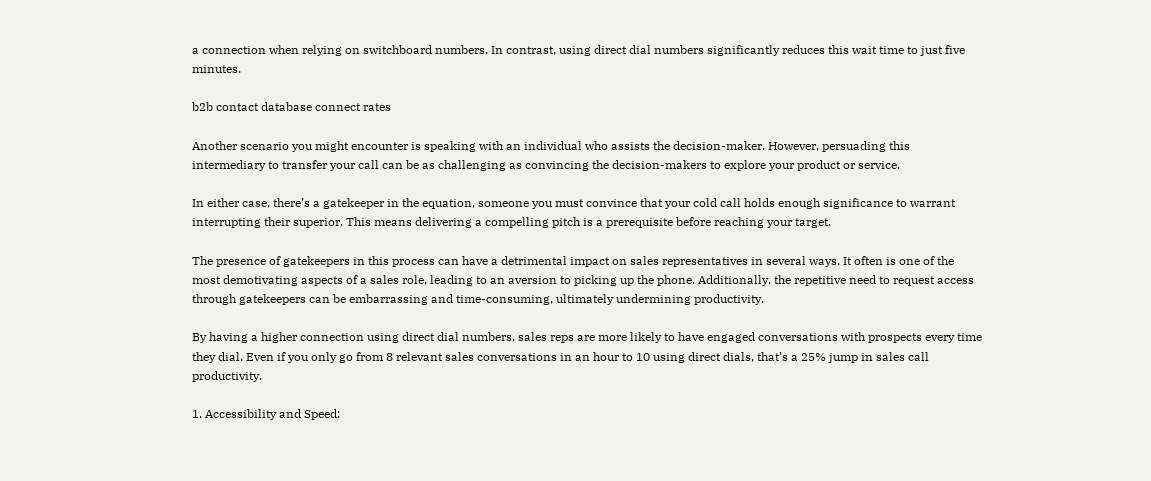a connection when relying on switchboard numbers. In contrast, using direct dial numbers significantly reduces this wait time to just five minutes.

b2b contact database connect rates

Another scenario you might encounter is speaking with an individual who assists the decision-maker. However, persuading this intermediary to transfer your call can be as challenging as convincing the decision-makers to explore your product or service.

In either case, there’s a gatekeeper in the equation, someone you must convince that your cold call holds enough significance to warrant interrupting their superior. This means delivering a compelling pitch is a prerequisite before reaching your target.

The presence of gatekeepers in this process can have a detrimental impact on sales representatives in several ways. It often is one of the most demotivating aspects of a sales role, leading to an aversion to picking up the phone. Additionally, the repetitive need to request access through gatekeepers can be embarrassing and time-consuming, ultimately undermining productivity.

By having a higher connection using direct dial numbers, sales reps are more likely to have engaged conversations with prospects every time they dial. Even if you only go from 8 relevant sales conversations in an hour to 10 using direct dials, that’s a 25% jump in sales call productivity.

1. Accessibility and Speed: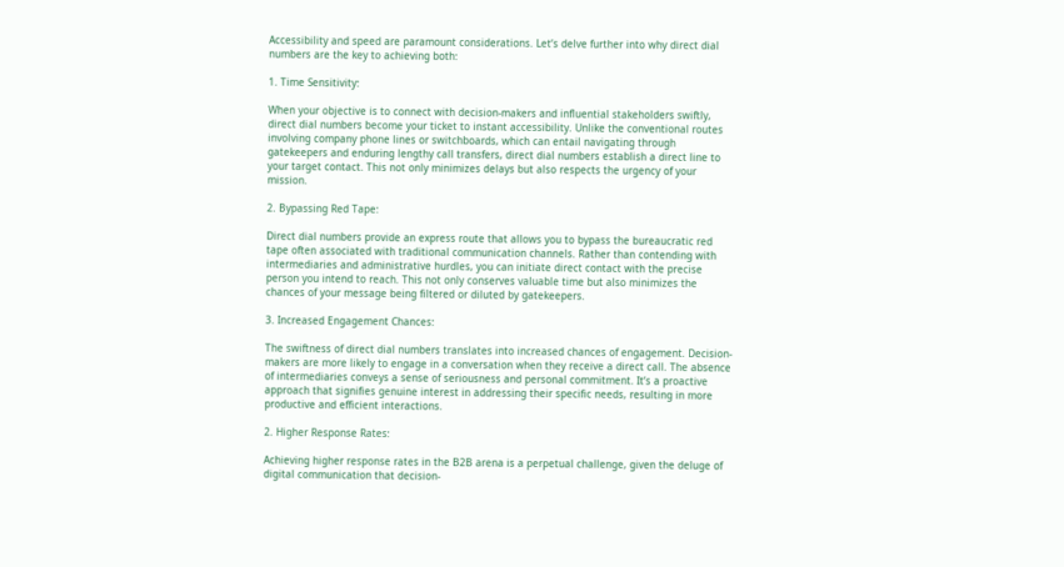Accessibility and speed are paramount considerations. Let’s delve further into why direct dial numbers are the key to achieving both:

1. Time Sensitivity:

When your objective is to connect with decision-makers and influential stakeholders swiftly, direct dial numbers become your ticket to instant accessibility. Unlike the conventional routes involving company phone lines or switchboards, which can entail navigating through gatekeepers and enduring lengthy call transfers, direct dial numbers establish a direct line to your target contact. This not only minimizes delays but also respects the urgency of your mission.

2. Bypassing Red Tape:

Direct dial numbers provide an express route that allows you to bypass the bureaucratic red tape often associated with traditional communication channels. Rather than contending with intermediaries and administrative hurdles, you can initiate direct contact with the precise person you intend to reach. This not only conserves valuable time but also minimizes the chances of your message being filtered or diluted by gatekeepers.

3. Increased Engagement Chances:

The swiftness of direct dial numbers translates into increased chances of engagement. Decision-makers are more likely to engage in a conversation when they receive a direct call. The absence of intermediaries conveys a sense of seriousness and personal commitment. It’s a proactive approach that signifies genuine interest in addressing their specific needs, resulting in more productive and efficient interactions.

2. Higher Response Rates:

Achieving higher response rates in the B2B arena is a perpetual challenge, given the deluge of digital communication that decision-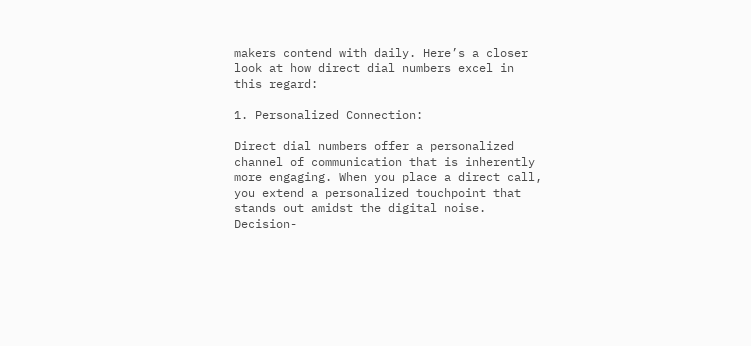makers contend with daily. Here’s a closer look at how direct dial numbers excel in this regard:

1. Personalized Connection:

Direct dial numbers offer a personalized channel of communication that is inherently more engaging. When you place a direct call, you extend a personalized touchpoint that stands out amidst the digital noise. Decision-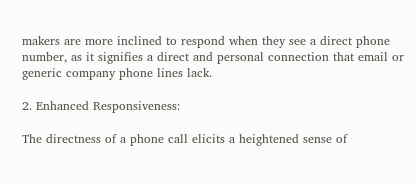makers are more inclined to respond when they see a direct phone number, as it signifies a direct and personal connection that email or generic company phone lines lack.

2. Enhanced Responsiveness:

The directness of a phone call elicits a heightened sense of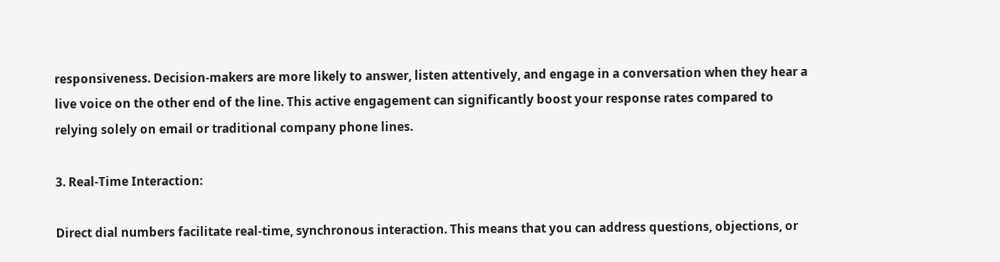responsiveness. Decision-makers are more likely to answer, listen attentively, and engage in a conversation when they hear a live voice on the other end of the line. This active engagement can significantly boost your response rates compared to relying solely on email or traditional company phone lines.

3. Real-Time Interaction:

Direct dial numbers facilitate real-time, synchronous interaction. This means that you can address questions, objections, or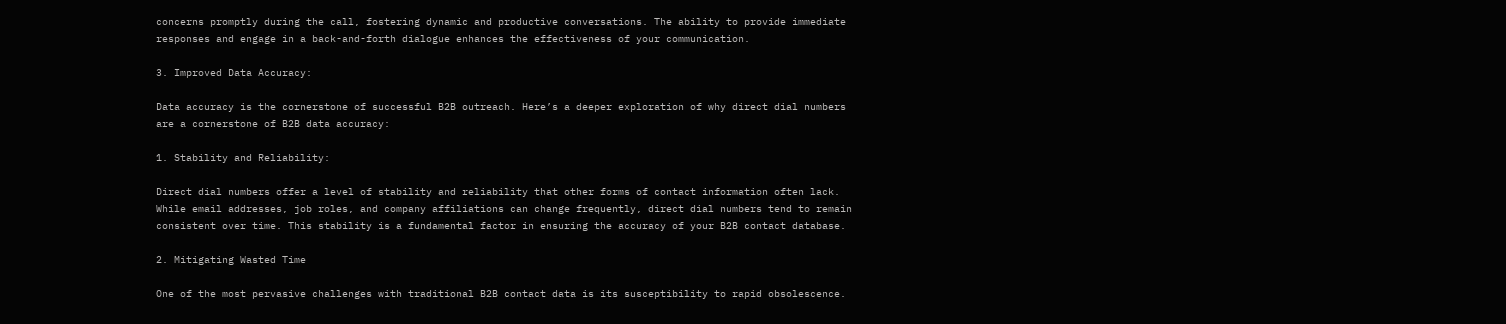concerns promptly during the call, fostering dynamic and productive conversations. The ability to provide immediate responses and engage in a back-and-forth dialogue enhances the effectiveness of your communication.

3. Improved Data Accuracy:

Data accuracy is the cornerstone of successful B2B outreach. Here’s a deeper exploration of why direct dial numbers are a cornerstone of B2B data accuracy:

1. Stability and Reliability:

Direct dial numbers offer a level of stability and reliability that other forms of contact information often lack. While email addresses, job roles, and company affiliations can change frequently, direct dial numbers tend to remain consistent over time. This stability is a fundamental factor in ensuring the accuracy of your B2B contact database.

2. Mitigating Wasted Time

One of the most pervasive challenges with traditional B2B contact data is its susceptibility to rapid obsolescence.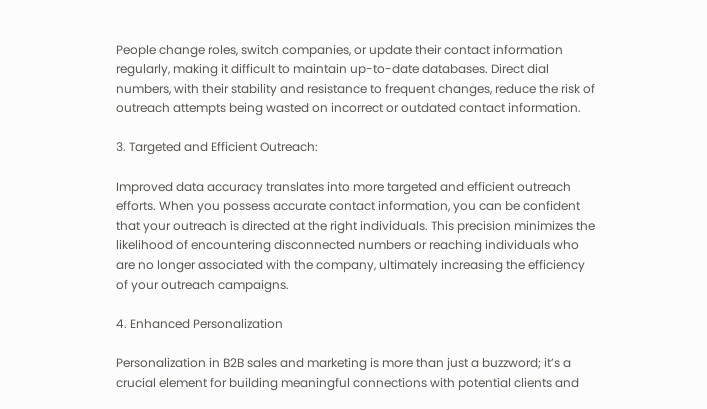People change roles, switch companies, or update their contact information regularly, making it difficult to maintain up-to-date databases. Direct dial numbers, with their stability and resistance to frequent changes, reduce the risk of outreach attempts being wasted on incorrect or outdated contact information.

3. Targeted and Efficient Outreach:

Improved data accuracy translates into more targeted and efficient outreach efforts. When you possess accurate contact information, you can be confident that your outreach is directed at the right individuals. This precision minimizes the likelihood of encountering disconnected numbers or reaching individuals who are no longer associated with the company, ultimately increasing the efficiency of your outreach campaigns.

4. Enhanced Personalization

Personalization in B2B sales and marketing is more than just a buzzword; it’s a crucial element for building meaningful connections with potential clients and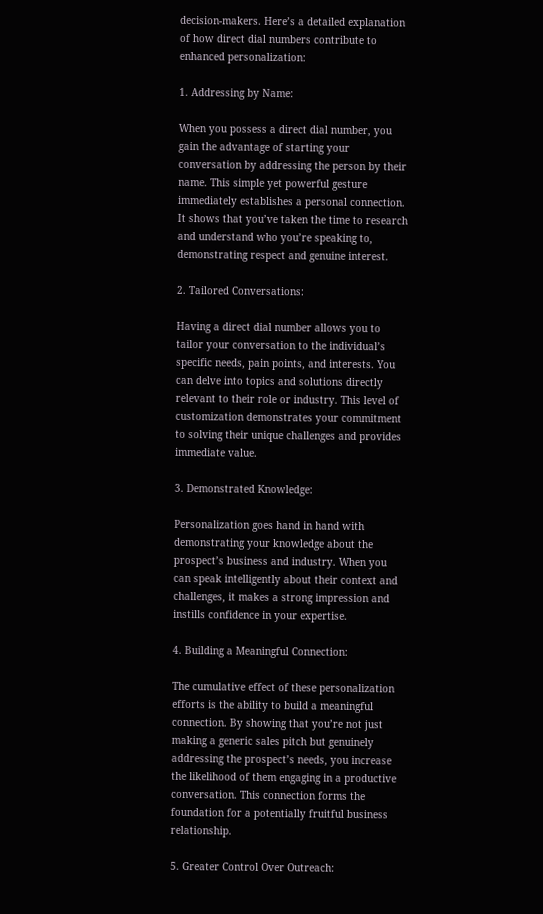decision-makers. Here’s a detailed explanation of how direct dial numbers contribute to enhanced personalization:

1. Addressing by Name:

When you possess a direct dial number, you gain the advantage of starting your conversation by addressing the person by their name. This simple yet powerful gesture immediately establishes a personal connection. It shows that you’ve taken the time to research and understand who you’re speaking to, demonstrating respect and genuine interest.

2. Tailored Conversations:

Having a direct dial number allows you to tailor your conversation to the individual’s specific needs, pain points, and interests. You can delve into topics and solutions directly relevant to their role or industry. This level of customization demonstrates your commitment to solving their unique challenges and provides immediate value.

3. Demonstrated Knowledge:

Personalization goes hand in hand with demonstrating your knowledge about the prospect’s business and industry. When you can speak intelligently about their context and challenges, it makes a strong impression and instills confidence in your expertise.

4. Building a Meaningful Connection:

The cumulative effect of these personalization efforts is the ability to build a meaningful connection. By showing that you’re not just making a generic sales pitch but genuinely addressing the prospect’s needs, you increase the likelihood of them engaging in a productive conversation. This connection forms the foundation for a potentially fruitful business relationship.

5. Greater Control Over Outreach: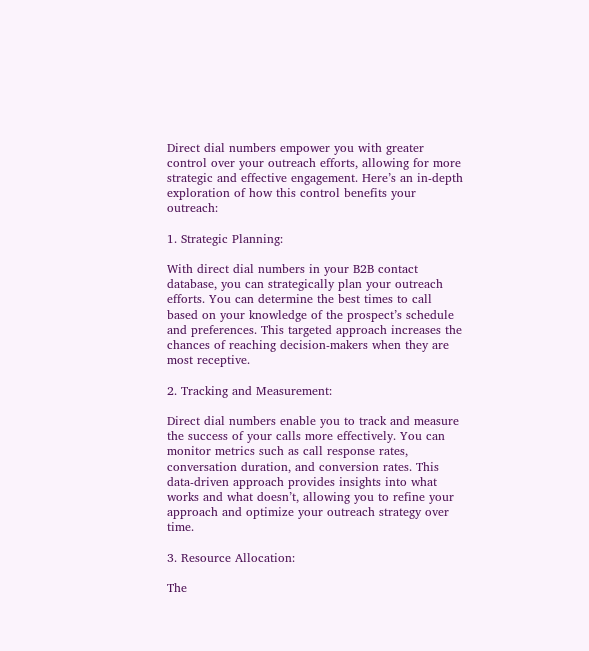Direct dial numbers empower you with greater control over your outreach efforts, allowing for more strategic and effective engagement. Here’s an in-depth exploration of how this control benefits your outreach:

1. Strategic Planning:

With direct dial numbers in your B2B contact database, you can strategically plan your outreach efforts. You can determine the best times to call based on your knowledge of the prospect’s schedule and preferences. This targeted approach increases the chances of reaching decision-makers when they are most receptive.

2. Tracking and Measurement:

Direct dial numbers enable you to track and measure the success of your calls more effectively. You can monitor metrics such as call response rates, conversation duration, and conversion rates. This data-driven approach provides insights into what works and what doesn’t, allowing you to refine your approach and optimize your outreach strategy over time.

3. Resource Allocation:

The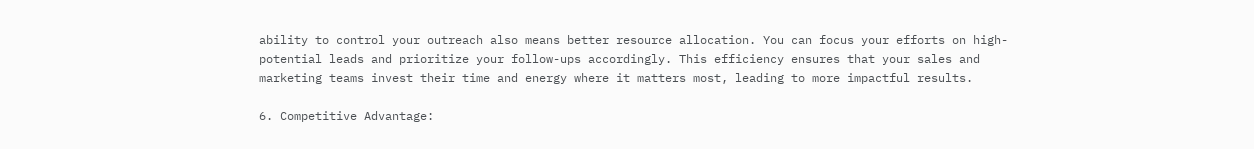ability to control your outreach also means better resource allocation. You can focus your efforts on high-potential leads and prioritize your follow-ups accordingly. This efficiency ensures that your sales and marketing teams invest their time and energy where it matters most, leading to more impactful results.

6. Competitive Advantage: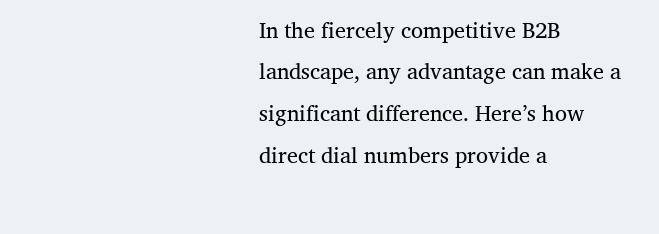In the fiercely competitive B2B landscape, any advantage can make a significant difference. Here’s how direct dial numbers provide a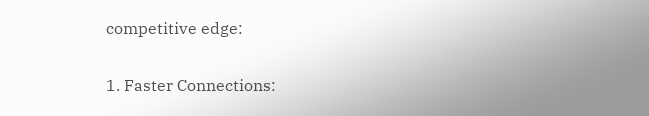competitive edge:

1. Faster Connections: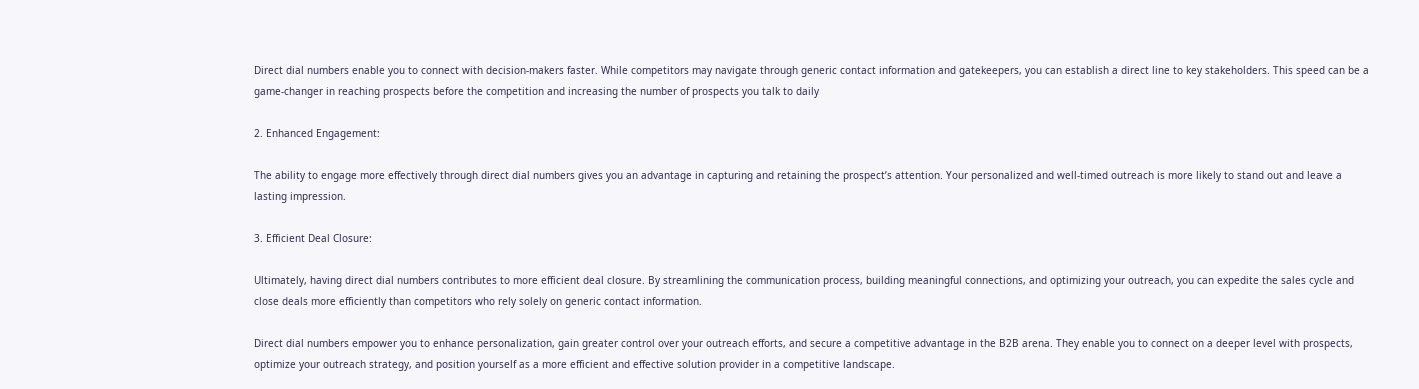Direct dial numbers enable you to connect with decision-makers faster. While competitors may navigate through generic contact information and gatekeepers, you can establish a direct line to key stakeholders. This speed can be a game-changer in reaching prospects before the competition and increasing the number of prospects you talk to daily

2. Enhanced Engagement:

The ability to engage more effectively through direct dial numbers gives you an advantage in capturing and retaining the prospect’s attention. Your personalized and well-timed outreach is more likely to stand out and leave a lasting impression.

3. Efficient Deal Closure:

Ultimately, having direct dial numbers contributes to more efficient deal closure. By streamlining the communication process, building meaningful connections, and optimizing your outreach, you can expedite the sales cycle and close deals more efficiently than competitors who rely solely on generic contact information.

Direct dial numbers empower you to enhance personalization, gain greater control over your outreach efforts, and secure a competitive advantage in the B2B arena. They enable you to connect on a deeper level with prospects, optimize your outreach strategy, and position yourself as a more efficient and effective solution provider in a competitive landscape.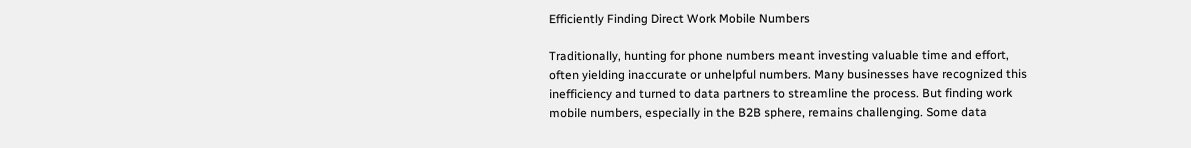Efficiently Finding Direct Work Mobile Numbers

Traditionally, hunting for phone numbers meant investing valuable time and effort, often yielding inaccurate or unhelpful numbers. Many businesses have recognized this inefficiency and turned to data partners to streamline the process. But finding work mobile numbers, especially in the B2B sphere, remains challenging. Some data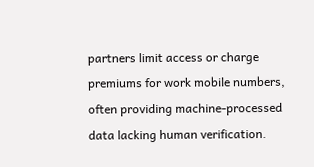partners limit access or charge premiums for work mobile numbers, often providing machine-processed data lacking human verification.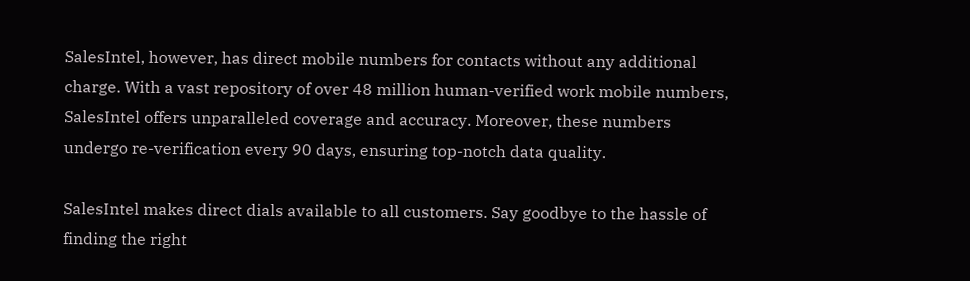SalesIntel, however, has direct mobile numbers for contacts without any additional charge. With a vast repository of over 48 million human-verified work mobile numbers, SalesIntel offers unparalleled coverage and accuracy. Moreover, these numbers undergo re-verification every 90 days, ensuring top-notch data quality.

SalesIntel makes direct dials available to all customers. Say goodbye to the hassle of finding the right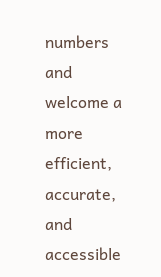numbers and welcome a more efficient, accurate, and accessible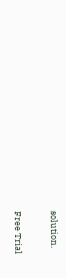solution.

Free Trial